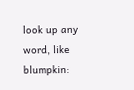look up any word, like blumpkin: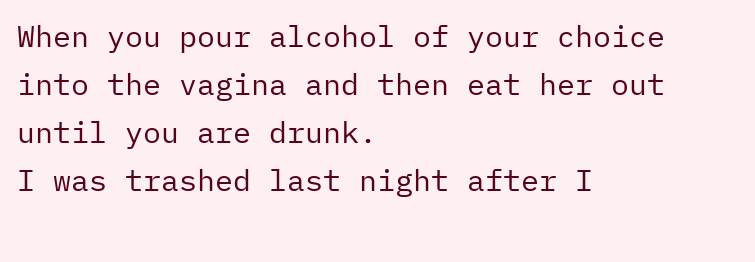When you pour alcohol of your choice into the vagina and then eat her out until you are drunk.
I was trashed last night after I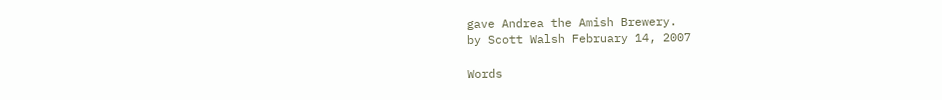gave Andrea the Amish Brewery.
by Scott Walsh February 14, 2007

Words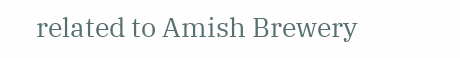related to Amish Brewery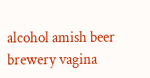alcohol amish beer brewery vagina